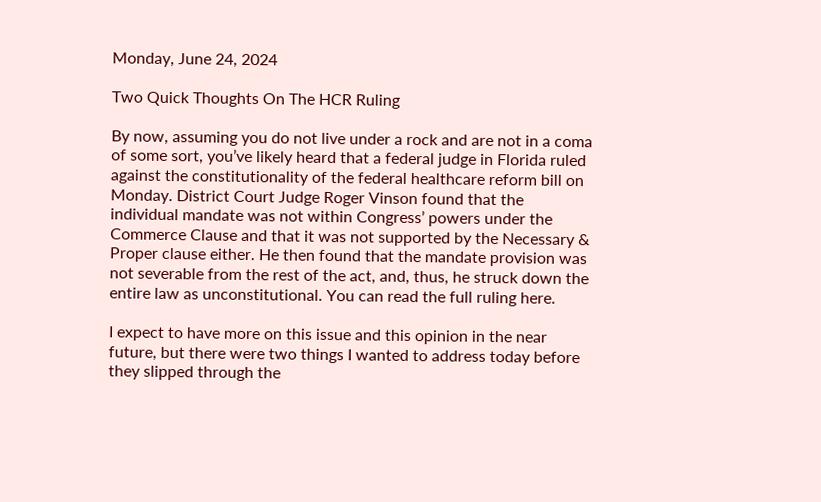Monday, June 24, 2024

Two Quick Thoughts On The HCR Ruling

By now, assuming you do not live under a rock and are not in a coma of some sort, you’ve likely heard that a federal judge in Florida ruled against the constitutionality of the federal healthcare reform bill on Monday. District Court Judge Roger Vinson found that the individual mandate was not within Congress’ powers under the Commerce Clause and that it was not supported by the Necessary & Proper clause either. He then found that the mandate provision was not severable from the rest of the act, and, thus, he struck down the entire law as unconstitutional. You can read the full ruling here.

I expect to have more on this issue and this opinion in the near future, but there were two things I wanted to address today before they slipped through the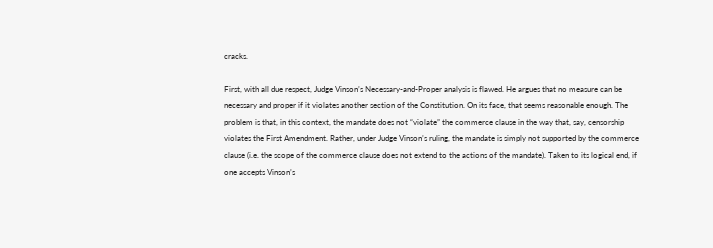cracks.

First, with all due respect, Judge Vinson’s Necessary-and-Proper analysis is flawed. He argues that no measure can be necessary and proper if it violates another section of the Constitution. On its face, that seems reasonable enough. The problem is that, in this context, the mandate does not “violate” the commerce clause in the way that, say, censorship violates the First Amendment. Rather, under Judge Vinson’s ruling, the mandate is simply not supported by the commerce clause (i.e. the scope of the commerce clause does not extend to the actions of the mandate). Taken to its logical end, if one accepts Vinson’s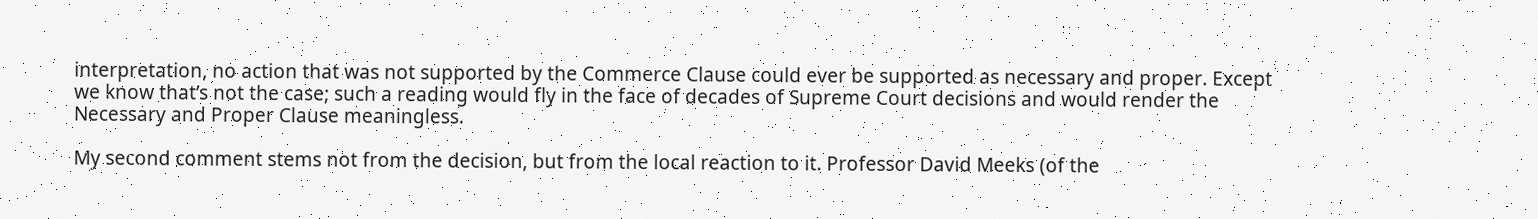interpretation, no action that was not supported by the Commerce Clause could ever be supported as necessary and proper. Except we know that’s not the case; such a reading would fly in the face of decades of Supreme Court decisions and would render the Necessary and Proper Clause meaningless.

My second comment stems not from the decision, but from the local reaction to it. Professor David Meeks (of the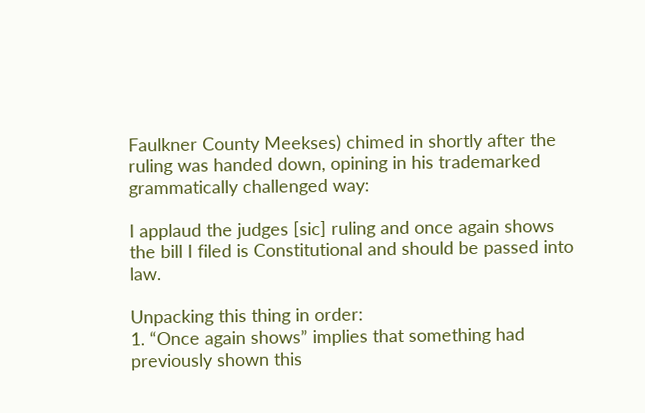Faulkner County Meekses) chimed in shortly after the ruling was handed down, opining in his trademarked grammatically challenged way:

I applaud the judges [sic] ruling and once again shows the bill I filed is Constitutional and should be passed into law.

Unpacking this thing in order:
1. “Once again shows” implies that something had previously shown this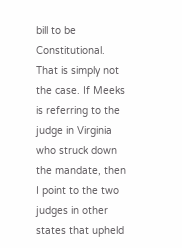bill to be Constitutional. That is simply not the case. If Meeks is referring to the judge in Virginia who struck down the mandate, then I point to the two judges in other states that upheld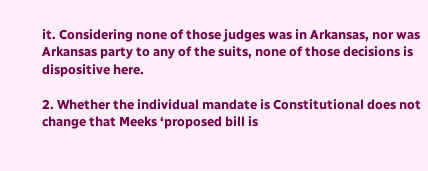it. Considering none of those judges was in Arkansas, nor was Arkansas party to any of the suits, none of those decisions is dispositive here.

2. Whether the individual mandate is Constitutional does not change that Meeks ‘proposed bill is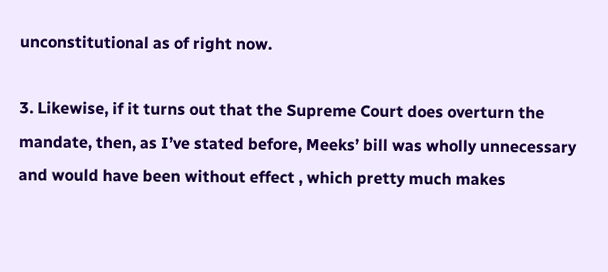unconstitutional as of right now.

3. Likewise, if it turns out that the Supreme Court does overturn the mandate, then, as I’ve stated before, Meeks’ bill was wholly unnecessary and would have been without effect , which pretty much makes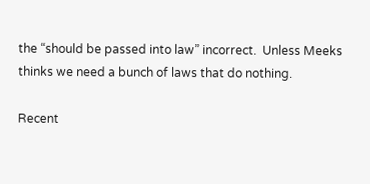the “should be passed into law” incorrect.  Unless Meeks thinks we need a bunch of laws that do nothing.

Recent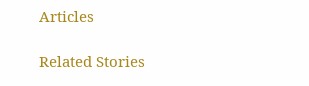Articles

Related Stories